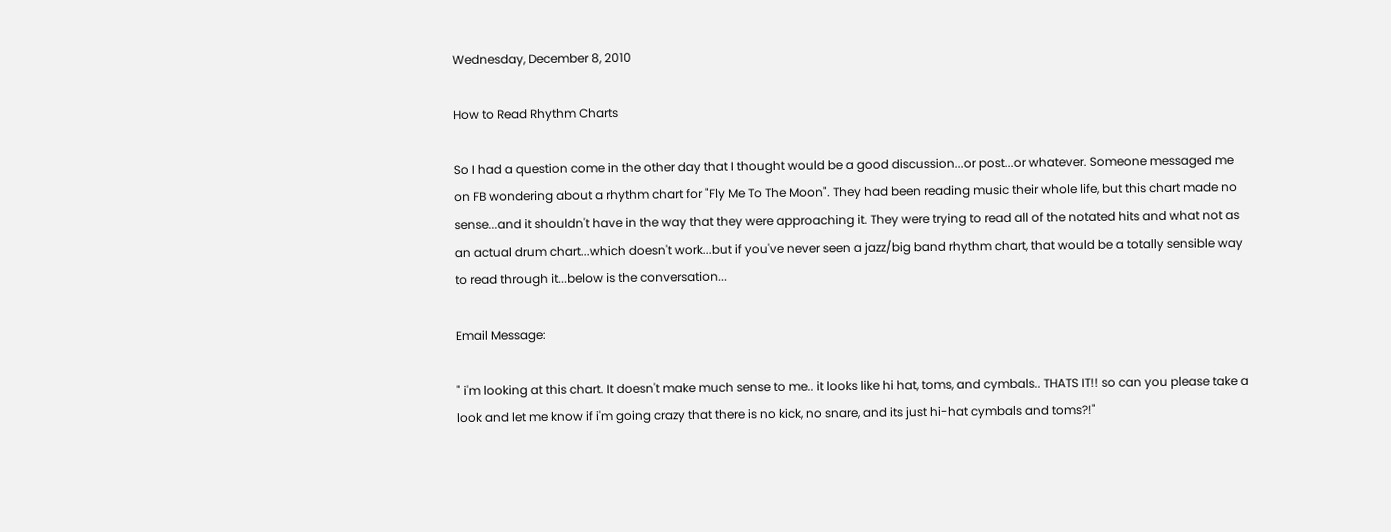Wednesday, December 8, 2010

How to Read Rhythm Charts

So I had a question come in the other day that I thought would be a good discussion...or post...or whatever. Someone messaged me on FB wondering about a rhythm chart for "Fly Me To The Moon". They had been reading music their whole life, but this chart made no sense...and it shouldn't have in the way that they were approaching it. They were trying to read all of the notated hits and what not as an actual drum chart...which doesn't work...but if you've never seen a jazz/big band rhythm chart, that would be a totally sensible way to read through it...below is the conversation...

Email Message:

" i'm looking at this chart. It doesn't make much sense to me.. it looks like hi hat, toms, and cymbals.. THATS IT!! so can you please take a look and let me know if i'm going crazy that there is no kick, no snare, and its just hi-hat cymbals and toms?!"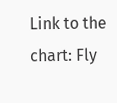Link to the chart: Fly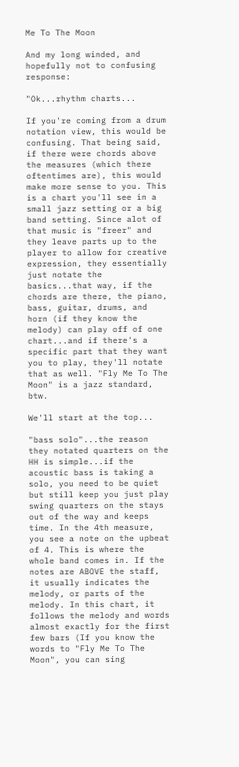Me To The Moon

And my long winded, and hopefully not to confusing response:

"Ok...rhythm charts...

If you're coming from a drum notation view, this would be confusing. That being said, if there were chords above the measures (which there oftentimes are), this would make more sense to you. This is a chart you'll see in a small jazz setting or a big band setting. Since alot of that music is "freer" and they leave parts up to the player to allow for creative expression, they essentially just notate the basics...that way, if the chords are there, the piano, bass, guitar, drums, and horn (if they know the melody) can play off of one chart...and if there's a specific part that they want you to play, they'll notate that as well. "Fly Me To The Moon" is a jazz standard, btw.

We'll start at the top...

"bass solo"...the reason they notated quarters on the HH is simple...if the acoustic bass is taking a solo, you need to be quiet but still keep you just play swing quarters on the stays out of the way and keeps time. In the 4th measure, you see a note on the upbeat of 4. This is where the whole band comes in. If the notes are ABOVE the staff, it usually indicates the melody, or parts of the melody. In this chart, it follows the melody and words almost exactly for the first few bars (If you know the words to "Fly Me To The Moon", you can sing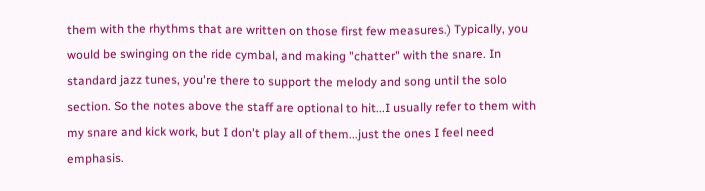them with the rhythms that are written on those first few measures.) Typically, you would be swinging on the ride cymbal, and making "chatter" with the snare. In standard jazz tunes, you're there to support the melody and song until the solo section. So the notes above the staff are optional to hit...I usually refer to them with my snare and kick work, but I don't play all of them...just the ones I feel need emphasis.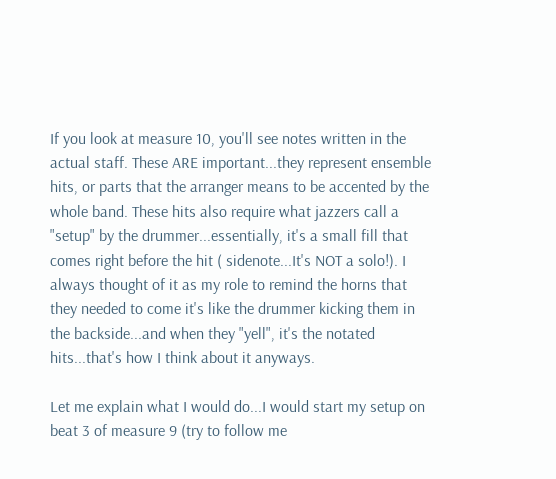If you look at measure 10, you'll see notes written in the actual staff. These ARE important...they represent ensemble hits, or parts that the arranger means to be accented by the whole band. These hits also require what jazzers call a "setup" by the drummer...essentially, it's a small fill that comes right before the hit ( sidenote...It's NOT a solo!). I always thought of it as my role to remind the horns that they needed to come it's like the drummer kicking them in the backside...and when they "yell", it's the notated hits...that's how I think about it anyways.

Let me explain what I would do...I would start my setup on beat 3 of measure 9 (try to follow me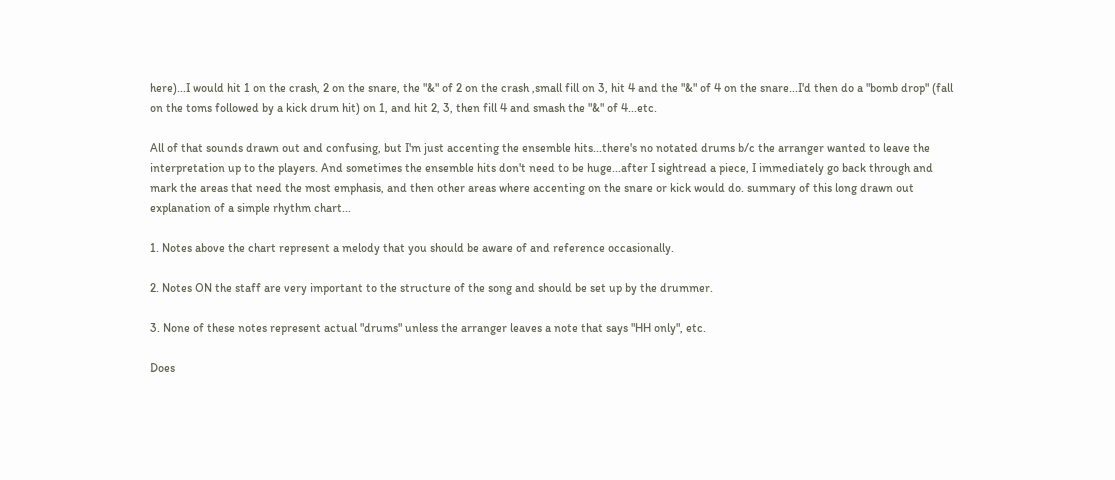here)...I would hit 1 on the crash, 2 on the snare, the "&" of 2 on the crash ,small fill on 3, hit 4 and the "&" of 4 on the snare...I'd then do a "bomb drop" (fall on the toms followed by a kick drum hit) on 1, and hit 2, 3, then fill 4 and smash the "&" of 4...etc.

All of that sounds drawn out and confusing, but I'm just accenting the ensemble hits...there's no notated drums b/c the arranger wanted to leave the interpretation up to the players. And sometimes the ensemble hits don't need to be huge...after I sightread a piece, I immediately go back through and mark the areas that need the most emphasis, and then other areas where accenting on the snare or kick would do. summary of this long drawn out explanation of a simple rhythm chart...

1. Notes above the chart represent a melody that you should be aware of and reference occasionally.

2. Notes ON the staff are very important to the structure of the song and should be set up by the drummer.

3. None of these notes represent actual "drums" unless the arranger leaves a note that says "HH only", etc.

Does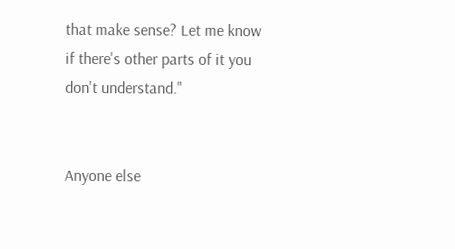that make sense? Let me know if there's other parts of it you don't understand."


Anyone else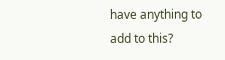have anything to add to this?